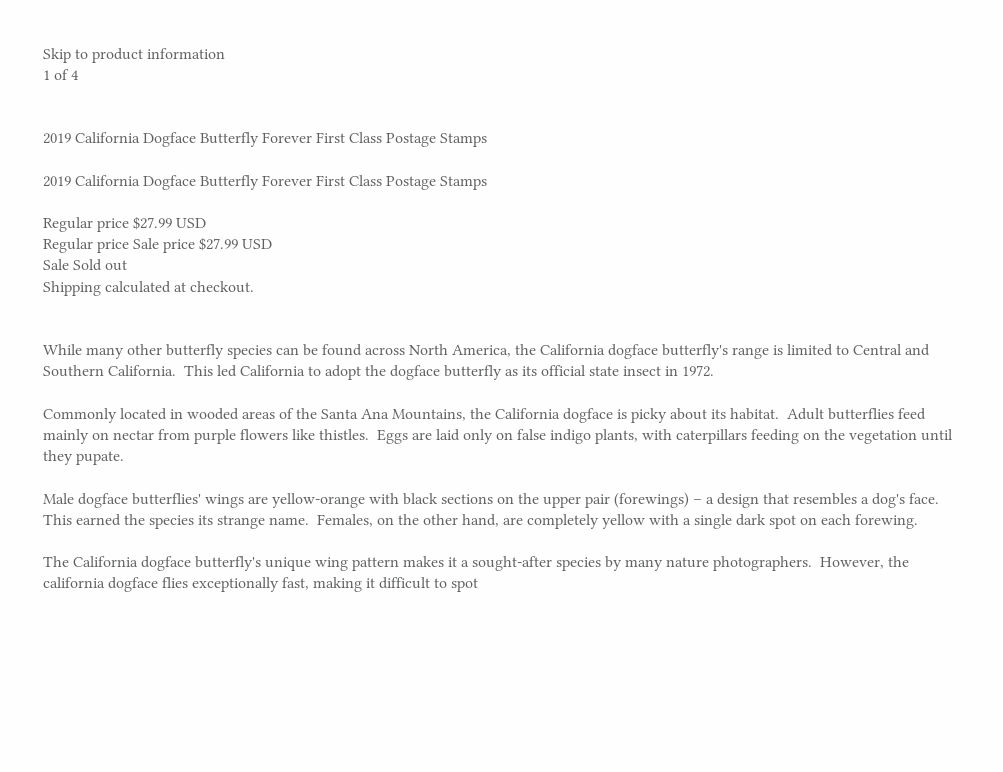Skip to product information
1 of 4


2019 California Dogface Butterfly Forever First Class Postage Stamps

2019 California Dogface Butterfly Forever First Class Postage Stamps

Regular price $27.99 USD
Regular price Sale price $27.99 USD
Sale Sold out
Shipping calculated at checkout.


While many other butterfly species can be found across North America, the California dogface butterfly's range is limited to Central and Southern California.  This led California to adopt the dogface butterfly as its official state insect in 1972.

Commonly located in wooded areas of the Santa Ana Mountains, the California dogface is picky about its habitat.  Adult butterflies feed mainly on nectar from purple flowers like thistles.  Eggs are laid only on false indigo plants, with caterpillars feeding on the vegetation until they pupate.

Male dogface butterflies' wings are yellow-orange with black sections on the upper pair (forewings) – a design that resembles a dog's face.  This earned the species its strange name.  Females, on the other hand, are completely yellow with a single dark spot on each forewing.

The California dogface butterfly's unique wing pattern makes it a sought-after species by many nature photographers.  However, the california dogface flies exceptionally fast, making it difficult to spot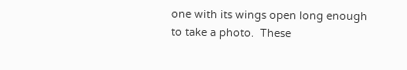one with its wings open long enough to take a photo.  These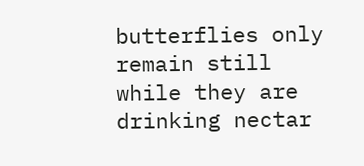butterflies only remain still while they are drinking nectar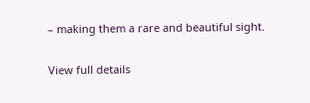– making them a rare and beautiful sight.

View full details